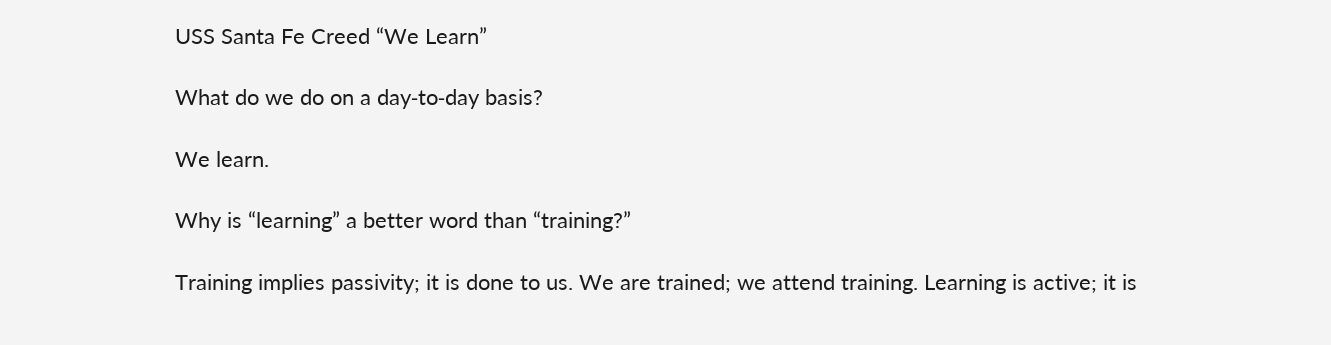USS Santa Fe Creed “We Learn”

What do we do on a day‑to‑day basis?

We learn.

Why is “learning” a better word than “training?”

Training implies passivity; it is done to us. We are trained; we attend training. Learning is active; it is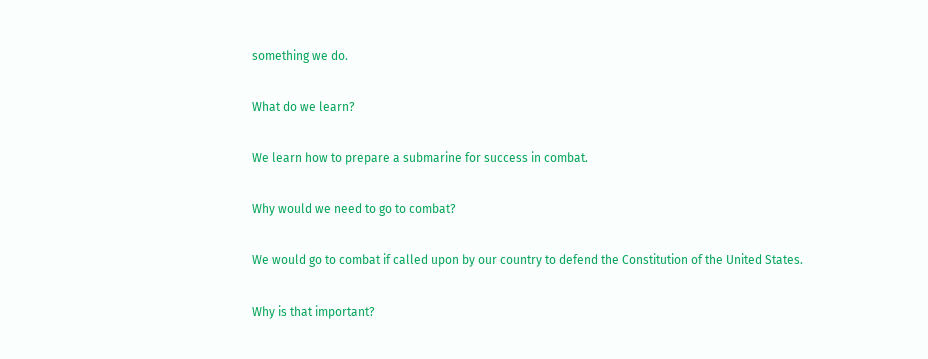something we do.

What do we learn?

We learn how to prepare a submarine for success in combat.

Why would we need to go to combat?

We would go to combat if called upon by our country to defend the Constitution of the United States.

Why is that important?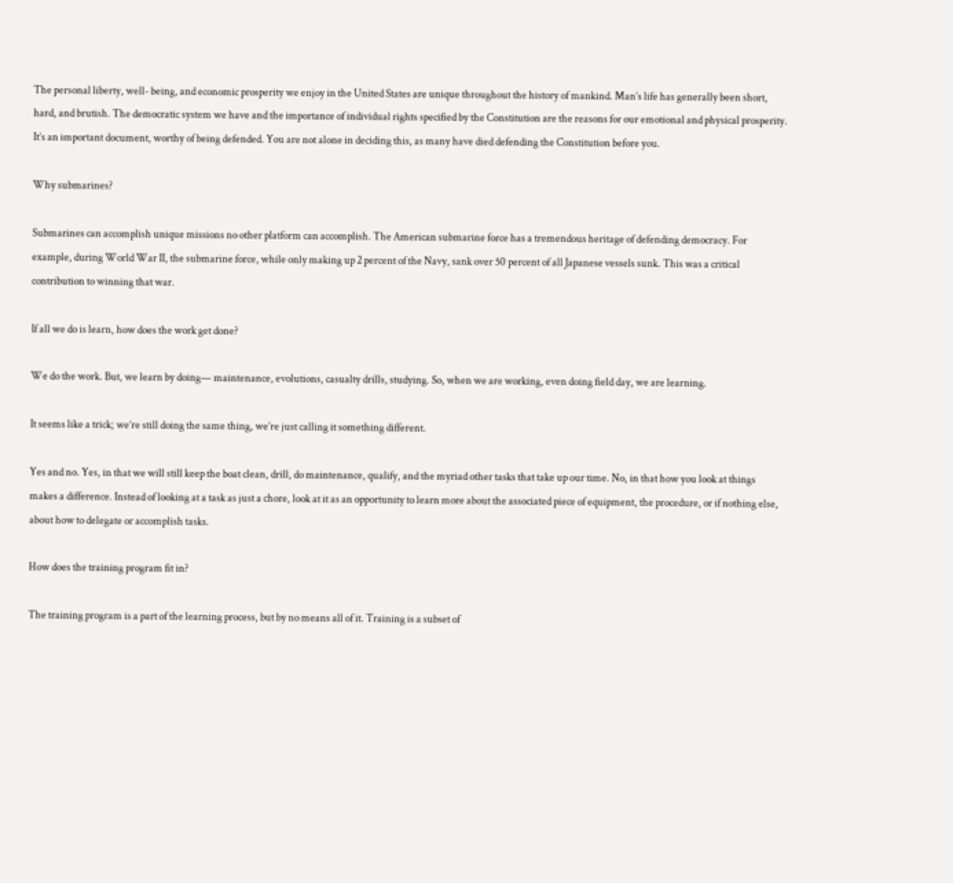The personal liberty, well- being, and economic prosperity we enjoy in the United States are unique throughout the history of mankind. Man’s life has generally been short, hard, and brutish. The democratic system we have and the importance of individual rights specified by the Constitution are the reasons for our emotional and physical prosperity. It’s an important document, worthy of being defended. You are not alone in deciding this, as many have died defending the Constitution before you.

Why submarines?

Submarines can accomplish unique missions no other platform can accomplish. The American submarine force has a tremendous heritage of defending democracy. For example, during World War II, the submarine force, while only making up 2 percent of the Navy, sank over 50 percent of all Japanese vessels sunk. This was a critical contribution to winning that war.

If all we do is learn, how does the work get done?

We do the work. But, we learn by doing— maintenance, evolutions, casualty drills, studying. So, when we are working, even doing field day, we are learning.

It seems like a trick; we’re still doing the same thing, we’re just calling it something different.

Yes and no. Yes, in that we will still keep the boat clean, drill, do maintenance, qualify, and the myriad other tasks that take up our time. No, in that how you look at things makes a difference. Instead of looking at a task as just a chore, look at it as an opportunity to learn more about the associated piece of equipment, the procedure, or if nothing else, about how to delegate or accomplish tasks.

How does the training program fit in?

The training program is a part of the learning process, but by no means all of it. Training is a subset of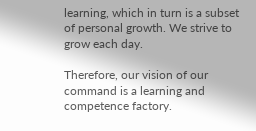learning, which in turn is a subset of personal growth. We strive to grow each day.

Therefore, our vision of our command is a learning and competence factory.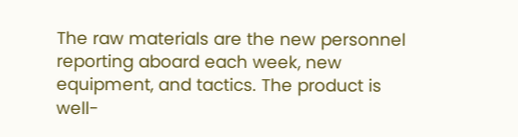The raw materials are the new personnel reporting aboard each week, new equipment, and tactics. The product is well-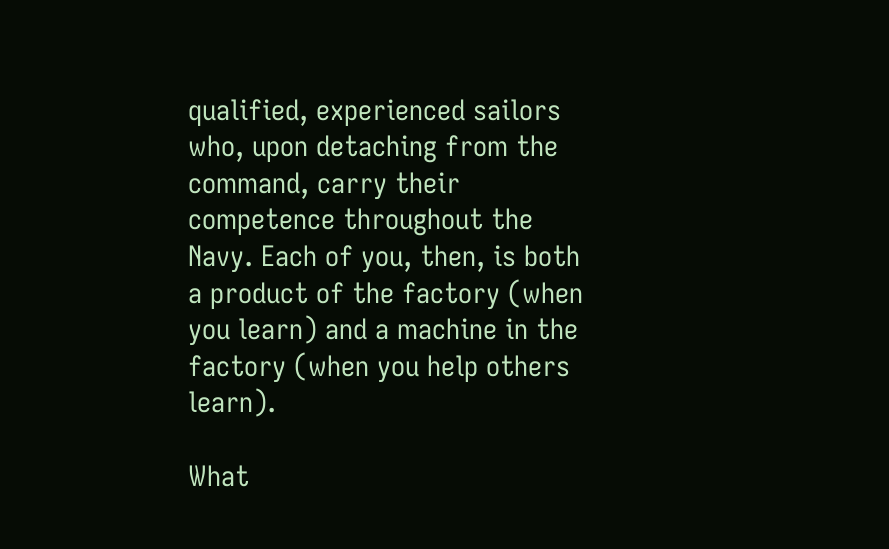qualified, experienced sailors who, upon detaching from the command, carry their competence throughout the Navy. Each of you, then, is both a product of the factory (when you learn) and a machine in the factory (when you help others learn).

What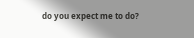do you expect me to do?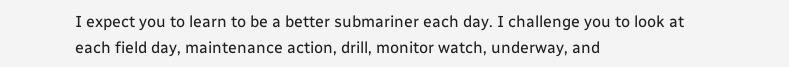I expect you to learn to be a better submariner each day. I challenge you to look at each field day, maintenance action, drill, monitor watch, underway, and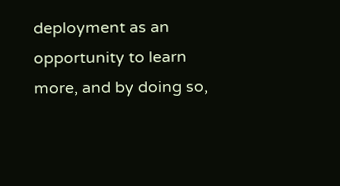deployment as an opportunity to learn more, and by doing so,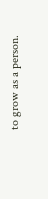to grow as a person.